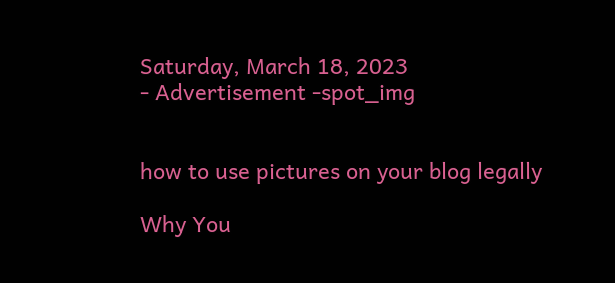Saturday, March 18, 2023
- Advertisement -spot_img


how to use pictures on your blog legally

Why You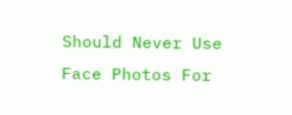Should Never Use Face Photos For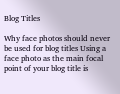Blog Titles

Why face photos should never be used for blog titles Using a face photo as the main focal point of your blog title is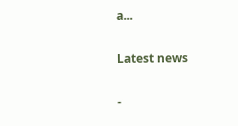a...

Latest news

-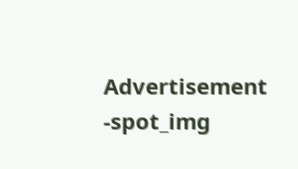Advertisement -spot_img